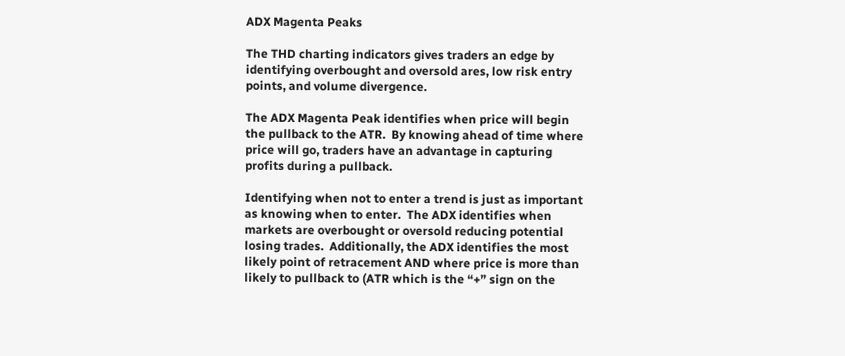ADX Magenta Peaks

The THD charting indicators gives traders an edge by identifying overbought and oversold ares, low risk entry points, and volume divergence.

The ADX Magenta Peak identifies when price will begin the pullback to the ATR.  By knowing ahead of time where price will go, traders have an advantage in capturing profits during a pullback.

Identifying when not to enter a trend is just as important as knowing when to enter.  The ADX identifies when markets are overbought or oversold reducing potential losing trades.  Additionally, the ADX identifies the most likely point of retracement AND where price is more than likely to pullback to (ATR which is the “+” sign on the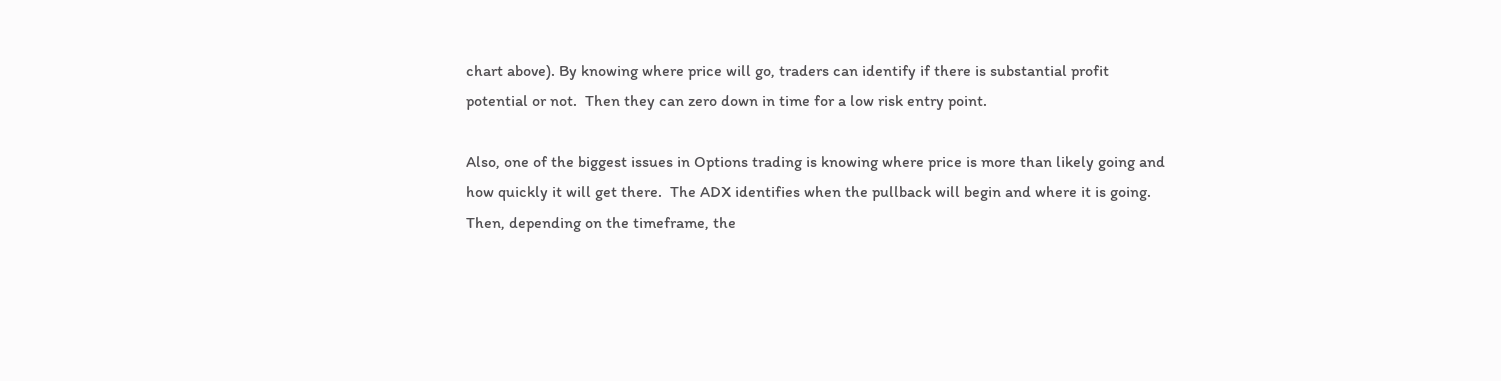chart above). By knowing where price will go, traders can identify if there is substantial profit potential or not.  Then they can zero down in time for a low risk entry point.

Also, one of the biggest issues in Options trading is knowing where price is more than likely going and how quickly it will get there.  The ADX identifies when the pullback will begin and where it is going.  Then, depending on the timeframe, the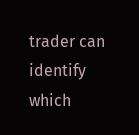trader can identify which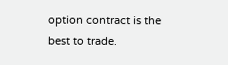option contract is the best to trade.